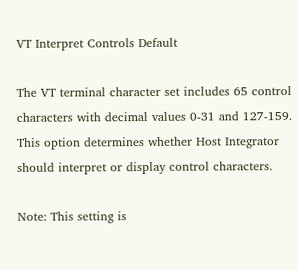VT Interpret Controls Default

The VT terminal character set includes 65 control characters with decimal values 0-31 and 127-159. This option determines whether Host Integrator should interpret or display control characters.

Note: This setting is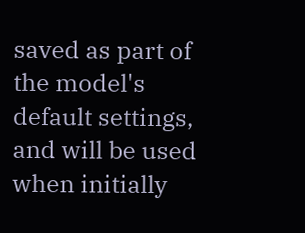saved as part of the model's default settings, and will be used when initially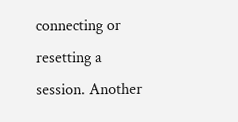connecting or resetting a session. Another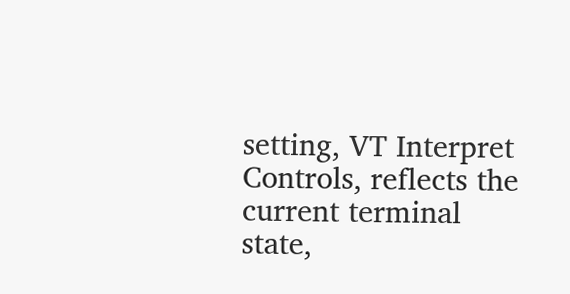setting, VT Interpret Controls, reflects the current terminal state,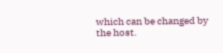which can be changed by the host.